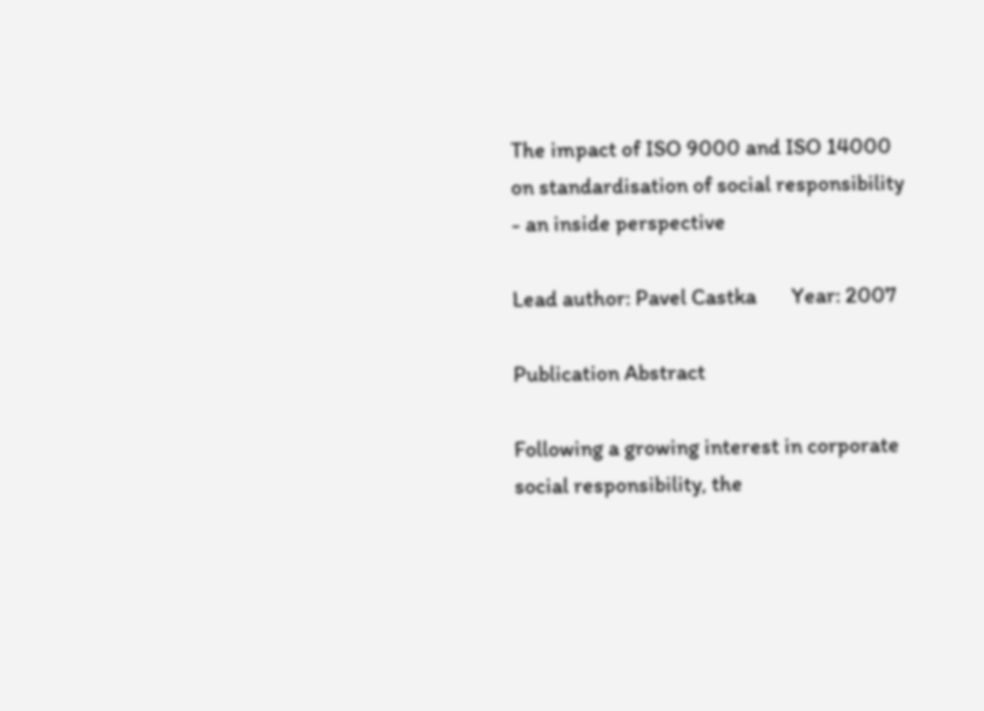The impact of ISO 9000 and ISO 14000 on standardisation of social responsibility - an inside perspective

Lead author: Pavel Castka       Year: 2007

Publication Abstract

Following a growing interest in corporate social responsibility, the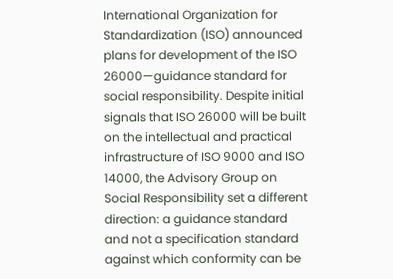International Organization for Standardization (ISO) announced plans for development of the ISO 26000—guidance standard for social responsibility. Despite initial signals that ISO 26000 will be built on the intellectual and practical infrastructure of ISO 9000 and ISO 14000, the Advisory Group on Social Responsibility set a different direction: a guidance standard and not a specification standard against which conformity can be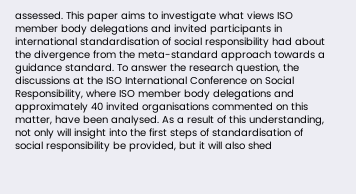assessed. This paper aims to investigate what views ISO member body delegations and invited participants in international standardisation of social responsibility had about the divergence from the meta-standard approach towards a guidance standard. To answer the research question, the discussions at the ISO International Conference on Social Responsibility, where ISO member body delegations and approximately 40 invited organisations commented on this matter, have been analysed. As a result of this understanding, not only will insight into the first steps of standardisation of social responsibility be provided, but it will also shed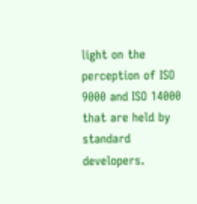light on the perception of ISO 9000 and ISO 14000 that are held by standard developers.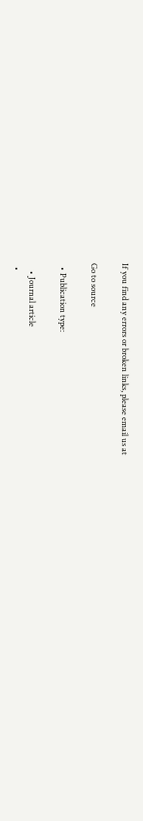If you find any errors or broken links, please email us at

Go to source

  • Publication type:

    • Journal article
  •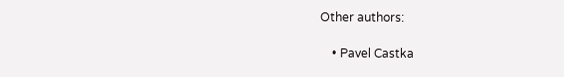Other authors:

    • Pavel Castka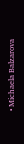• Michaela Balzarova